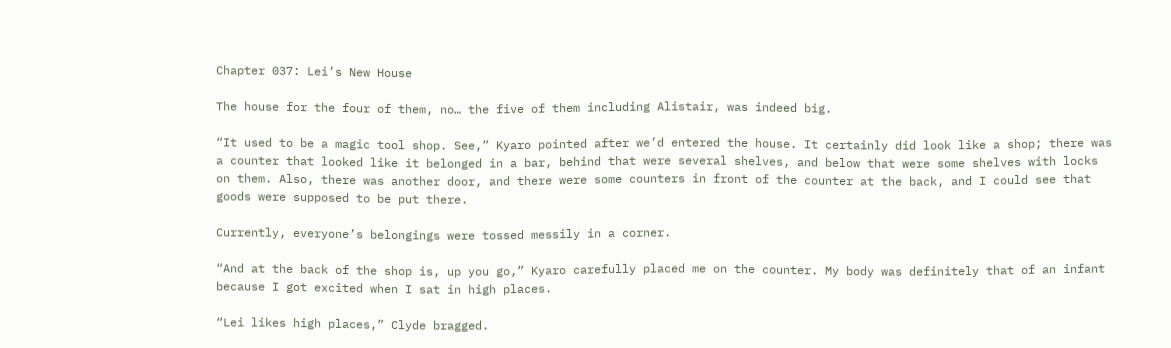Chapter 037: Lei’s New House

The house for the four of them, no… the five of them including Alistair, was indeed big.

“It used to be a magic tool shop. See,” Kyaro pointed after we’d entered the house. It certainly did look like a shop; there was a counter that looked like it belonged in a bar, behind that were several shelves, and below that were some shelves with locks on them. Also, there was another door, and there were some counters in front of the counter at the back, and I could see that goods were supposed to be put there.

Currently, everyone’s belongings were tossed messily in a corner.

“And at the back of the shop is, up you go,” Kyaro carefully placed me on the counter. My body was definitely that of an infant because I got excited when I sat in high places.

“Lei likes high places,” Clyde bragged.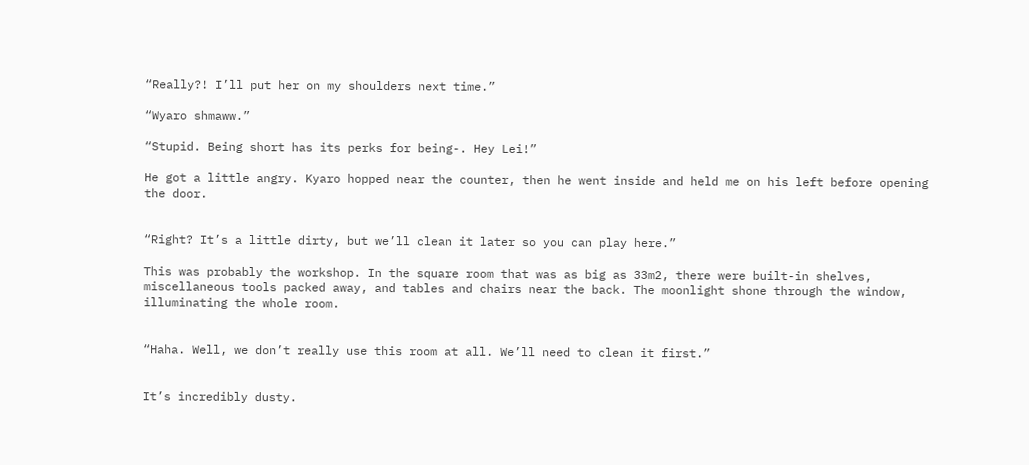“Really?! I’ll put her on my shoulders next time.”

“Wyaro shmaww.”

“Stupid. Being short has its perks for being-. Hey Lei!”

He got a little angry. Kyaro hopped near the counter, then he went inside and held me on his left before opening the door.


“Right? It’s a little dirty, but we’ll clean it later so you can play here.”

This was probably the workshop. In the square room that was as big as 33m2, there were built-in shelves, miscellaneous tools packed away, and tables and chairs near the back. The moonlight shone through the window, illuminating the whole room.


“Haha. Well, we don’t really use this room at all. We’ll need to clean it first.”


It’s incredibly dusty.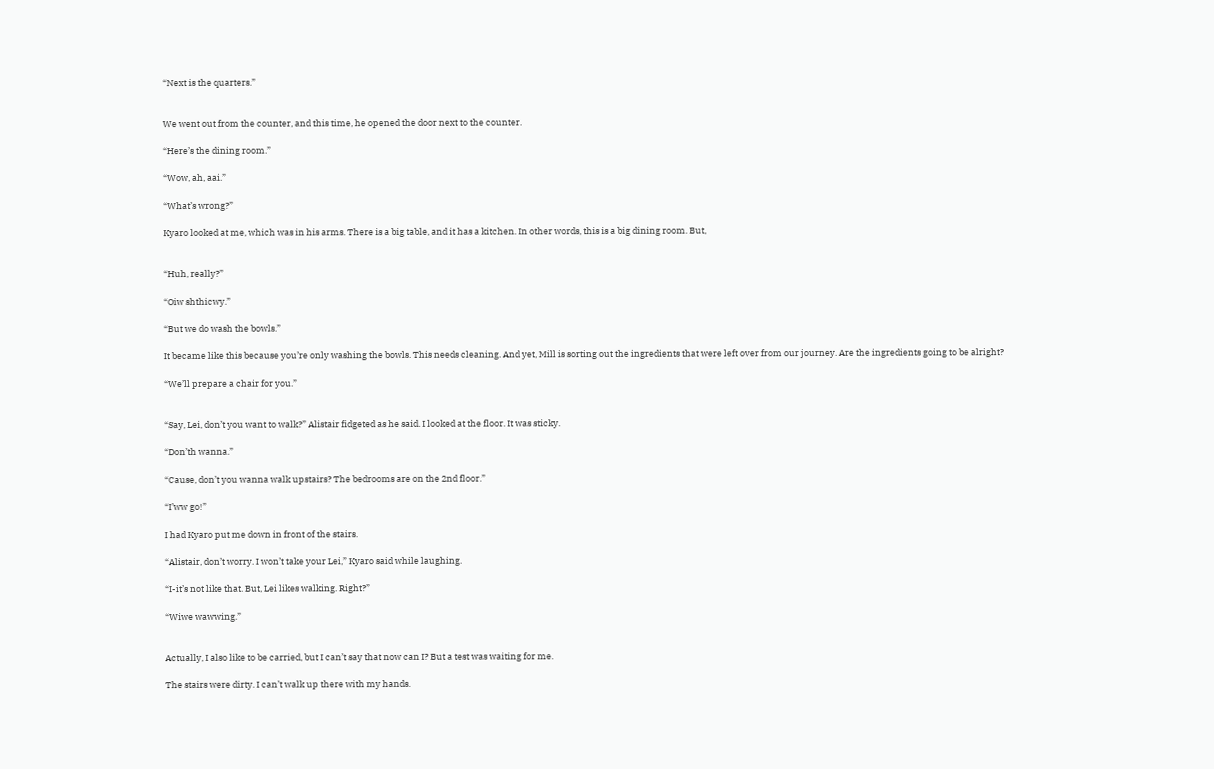“Next is the quarters.”


We went out from the counter, and this time, he opened the door next to the counter.

“Here’s the dining room.”

“Wow, ah, aai.”

“What’s wrong?”

Kyaro looked at me, which was in his arms. There is a big table, and it has a kitchen. In other words, this is a big dining room. But,


“Huh, really?”

“Oiw shthicwy.”

“But we do wash the bowls.”

It became like this because you’re only washing the bowls. This needs cleaning. And yet, Mill is sorting out the ingredients that were left over from our journey. Are the ingredients going to be alright?

“We’ll prepare a chair for you.”


“Say, Lei, don’t you want to walk?” Alistair fidgeted as he said. I looked at the floor. It was sticky.

“Don’th wanna.”

“Cause, don’t you wanna walk upstairs? The bedrooms are on the 2nd floor.”

“I’ww go!”

I had Kyaro put me down in front of the stairs.

“Alistair, don’t worry. I won’t take your Lei,” Kyaro said while laughing.

“I-it’s not like that. But, Lei likes walking. Right?”

“Wiwe wawwing.”


Actually, I also like to be carried, but I can’t say that now can I? But a test was waiting for me.

The stairs were dirty. I can’t walk up there with my hands.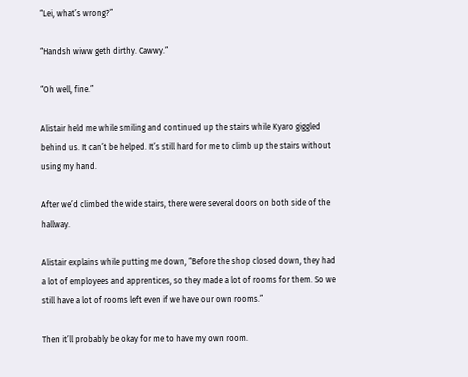“Lei, what’s wrong?”

“Handsh wiww geth dirthy. Cawwy.”

“Oh well, fine.”

Alistair held me while smiling and continued up the stairs while Kyaro giggled behind us. It can’t be helped. It’s still hard for me to climb up the stairs without using my hand.

After we’d climbed the wide stairs, there were several doors on both side of the hallway.

Alistair explains while putting me down, “Before the shop closed down, they had a lot of employees and apprentices, so they made a lot of rooms for them. So we still have a lot of rooms left even if we have our own rooms.”

Then it’ll probably be okay for me to have my own room.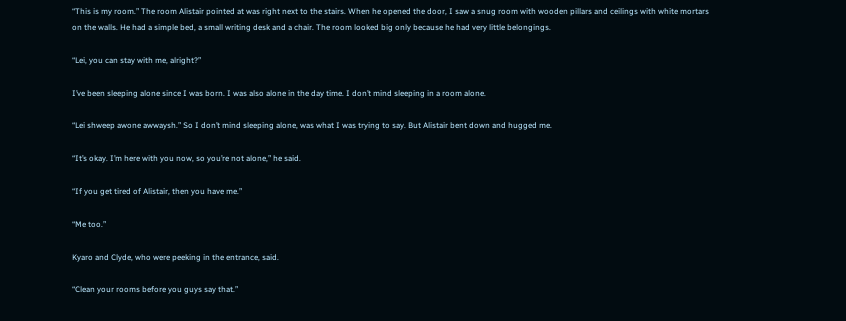“This is my room.” The room Alistair pointed at was right next to the stairs. When he opened the door, I saw a snug room with wooden pillars and ceilings with white mortars on the walls. He had a simple bed, a small writing desk and a chair. The room looked big only because he had very little belongings.

“Lei, you can stay with me, alright?”

I’ve been sleeping alone since I was born. I was also alone in the day time. I don’t mind sleeping in a room alone.

“Lei shweep awone awwaysh.” So I don’t mind sleeping alone, was what I was trying to say. But Alistair bent down and hugged me.

“It’s okay. I’m here with you now, so you’re not alone,” he said.

“If you get tired of Alistair, then you have me.”

“Me too.”

Kyaro and Clyde, who were peeking in the entrance, said.

“Clean your rooms before you guys say that.”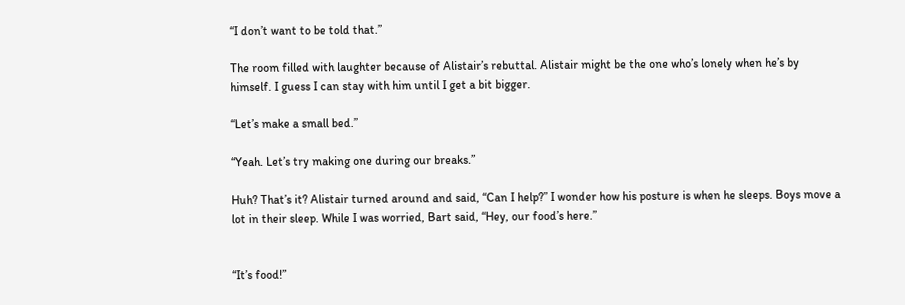“I don’t want to be told that.”

The room filled with laughter because of Alistair’s rebuttal. Alistair might be the one who’s lonely when he’s by himself. I guess I can stay with him until I get a bit bigger.

“Let’s make a small bed.”

“Yeah. Let’s try making one during our breaks.”

Huh? That’s it? Alistair turned around and said, “Can I help?” I wonder how his posture is when he sleeps. Boys move a lot in their sleep. While I was worried, Bart said, “Hey, our food’s here.”


“It’s food!”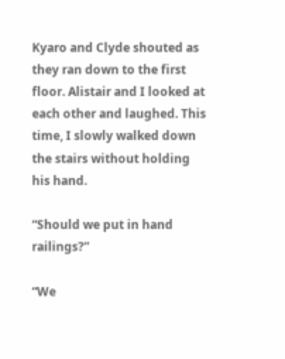Kyaro and Clyde shouted as they ran down to the first floor. Alistair and I looked at each other and laughed. This time, I slowly walked down the stairs without holding his hand.

“Should we put in hand railings?”

“We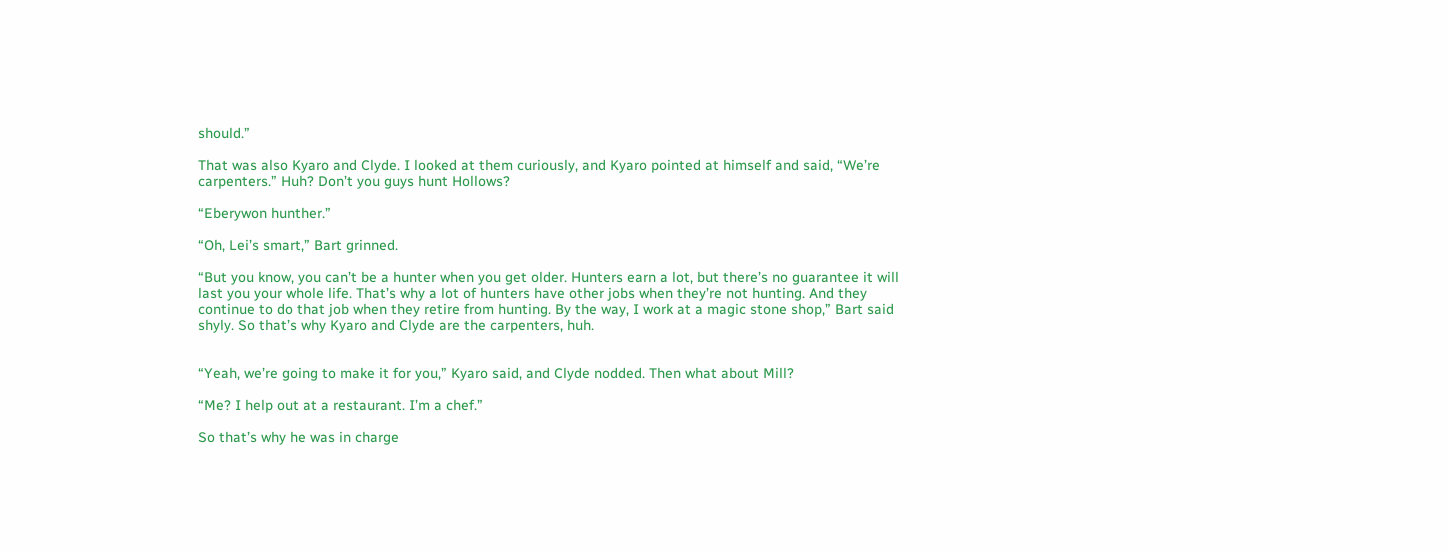should.”

That was also Kyaro and Clyde. I looked at them curiously, and Kyaro pointed at himself and said, “We’re carpenters.” Huh? Don’t you guys hunt Hollows?

“Eberywon hunther.”

“Oh, Lei’s smart,” Bart grinned.

“But you know, you can’t be a hunter when you get older. Hunters earn a lot, but there’s no guarantee it will last you your whole life. That’s why a lot of hunters have other jobs when they’re not hunting. And they continue to do that job when they retire from hunting. By the way, I work at a magic stone shop,” Bart said shyly. So that’s why Kyaro and Clyde are the carpenters, huh.


“Yeah, we’re going to make it for you,” Kyaro said, and Clyde nodded. Then what about Mill?

“Me? I help out at a restaurant. I’m a chef.”

So that’s why he was in charge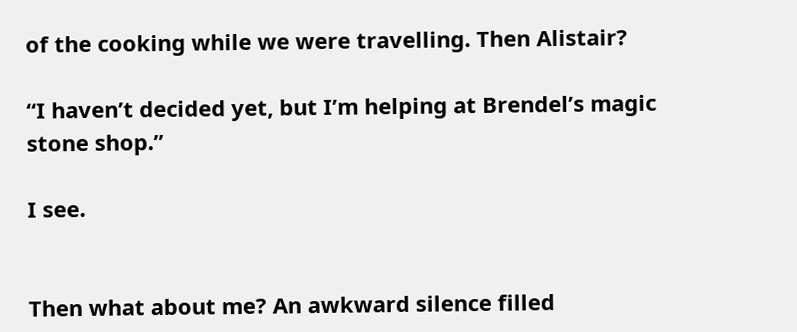of the cooking while we were travelling. Then Alistair?

“I haven’t decided yet, but I’m helping at Brendel’s magic stone shop.”

I see.


Then what about me? An awkward silence filled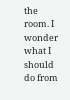the room. I wonder what I should do from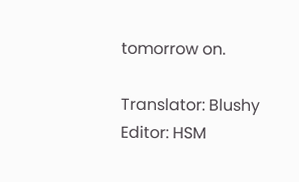tomorrow on.

Translator: Blushy
Editor: HSM